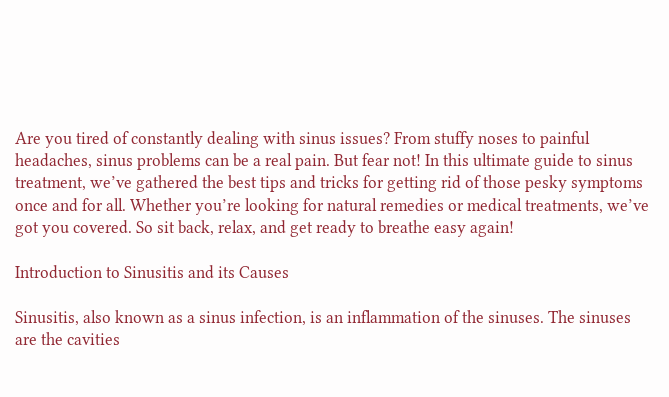Are you tired of constantly dealing with sinus issues? From stuffy noses to painful headaches, sinus problems can be a real pain. But fear not! In this ultimate guide to sinus treatment, we’ve gathered the best tips and tricks for getting rid of those pesky symptoms once and for all. Whether you’re looking for natural remedies or medical treatments, we’ve got you covered. So sit back, relax, and get ready to breathe easy again!

Introduction to Sinusitis and its Causes

Sinusitis, also known as a sinus infection, is an inflammation of the sinuses. The sinuses are the cavities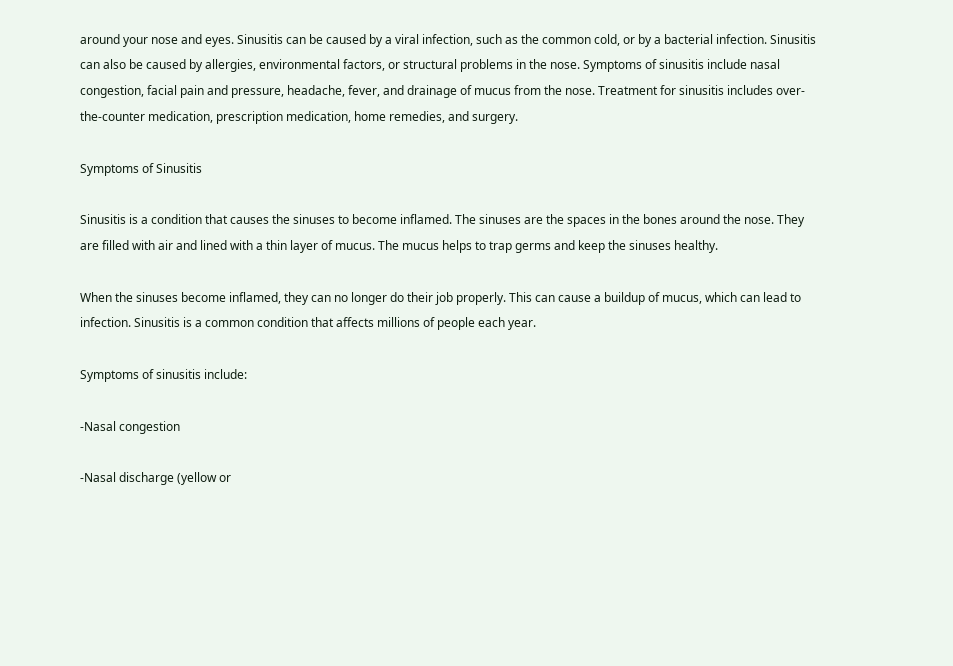around your nose and eyes. Sinusitis can be caused by a viral infection, such as the common cold, or by a bacterial infection. Sinusitis can also be caused by allergies, environmental factors, or structural problems in the nose. Symptoms of sinusitis include nasal congestion, facial pain and pressure, headache, fever, and drainage of mucus from the nose. Treatment for sinusitis includes over-the-counter medication, prescription medication, home remedies, and surgery.

Symptoms of Sinusitis

Sinusitis is a condition that causes the sinuses to become inflamed. The sinuses are the spaces in the bones around the nose. They are filled with air and lined with a thin layer of mucus. The mucus helps to trap germs and keep the sinuses healthy.

When the sinuses become inflamed, they can no longer do their job properly. This can cause a buildup of mucus, which can lead to infection. Sinusitis is a common condition that affects millions of people each year.

Symptoms of sinusitis include:

-Nasal congestion

-Nasal discharge (yellow or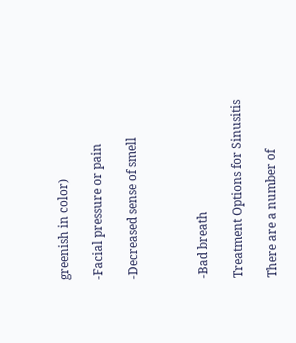greenish in color)

-Facial pressure or pain

-Decreased sense of smell



-Bad breath

Treatment Options for Sinusitis

There are a number of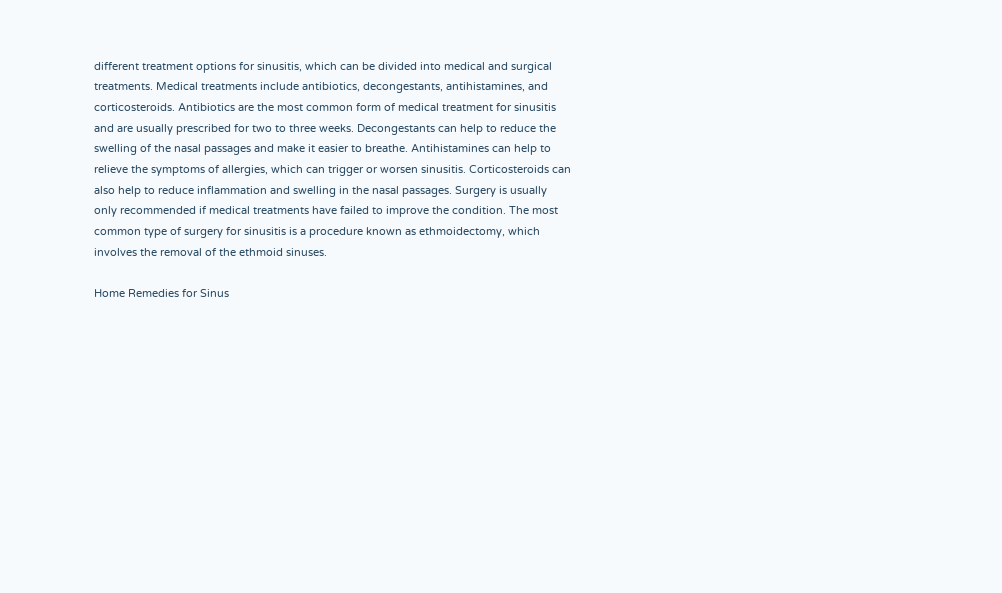different treatment options for sinusitis, which can be divided into medical and surgical treatments. Medical treatments include antibiotics, decongestants, antihistamines, and corticosteroids. Antibiotics are the most common form of medical treatment for sinusitis and are usually prescribed for two to three weeks. Decongestants can help to reduce the swelling of the nasal passages and make it easier to breathe. Antihistamines can help to relieve the symptoms of allergies, which can trigger or worsen sinusitis. Corticosteroids can also help to reduce inflammation and swelling in the nasal passages. Surgery is usually only recommended if medical treatments have failed to improve the condition. The most common type of surgery for sinusitis is a procedure known as ethmoidectomy, which involves the removal of the ethmoid sinuses.

Home Remedies for Sinus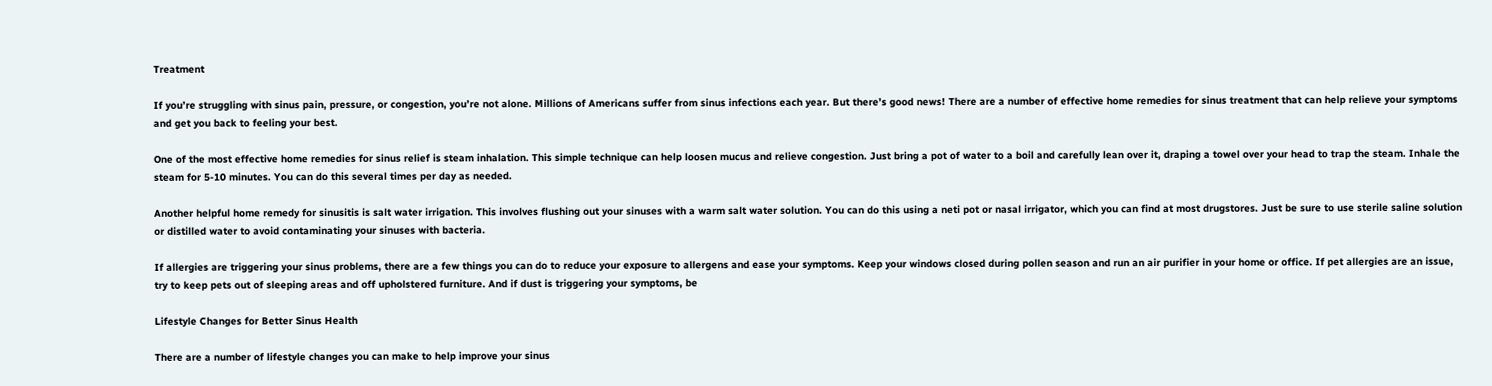Treatment

If you’re struggling with sinus pain, pressure, or congestion, you’re not alone. Millions of Americans suffer from sinus infections each year. But there’s good news! There are a number of effective home remedies for sinus treatment that can help relieve your symptoms and get you back to feeling your best.

One of the most effective home remedies for sinus relief is steam inhalation. This simple technique can help loosen mucus and relieve congestion. Just bring a pot of water to a boil and carefully lean over it, draping a towel over your head to trap the steam. Inhale the steam for 5-10 minutes. You can do this several times per day as needed.

Another helpful home remedy for sinusitis is salt water irrigation. This involves flushing out your sinuses with a warm salt water solution. You can do this using a neti pot or nasal irrigator, which you can find at most drugstores. Just be sure to use sterile saline solution or distilled water to avoid contaminating your sinuses with bacteria.

If allergies are triggering your sinus problems, there are a few things you can do to reduce your exposure to allergens and ease your symptoms. Keep your windows closed during pollen season and run an air purifier in your home or office. If pet allergies are an issue, try to keep pets out of sleeping areas and off upholstered furniture. And if dust is triggering your symptoms, be

Lifestyle Changes for Better Sinus Health

There are a number of lifestyle changes you can make to help improve your sinus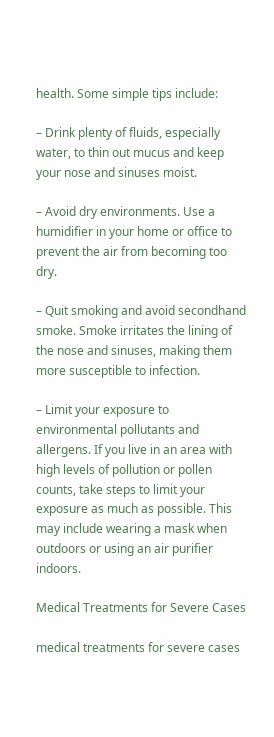health. Some simple tips include:

– Drink plenty of fluids, especially water, to thin out mucus and keep your nose and sinuses moist.

– Avoid dry environments. Use a humidifier in your home or office to prevent the air from becoming too dry.

– Quit smoking and avoid secondhand smoke. Smoke irritates the lining of the nose and sinuses, making them more susceptible to infection.

– Limit your exposure to environmental pollutants and allergens. If you live in an area with high levels of pollution or pollen counts, take steps to limit your exposure as much as possible. This may include wearing a mask when outdoors or using an air purifier indoors.

Medical Treatments for Severe Cases

medical treatments for severe cases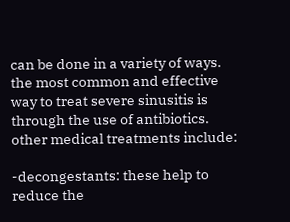can be done in a variety of ways. the most common and effective way to treat severe sinusitis is through the use of antibiotics. other medical treatments include:

-decongestants: these help to reduce the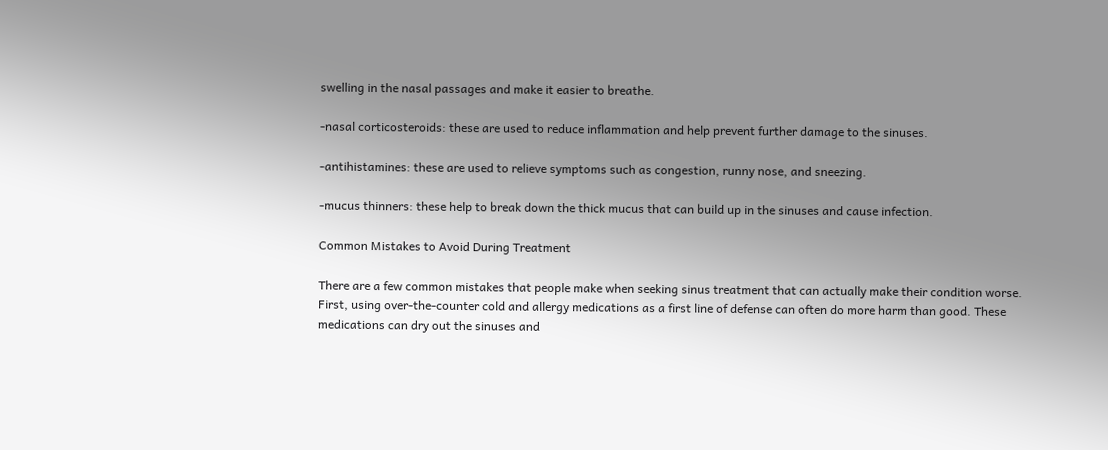swelling in the nasal passages and make it easier to breathe.

-nasal corticosteroids: these are used to reduce inflammation and help prevent further damage to the sinuses.

-antihistamines: these are used to relieve symptoms such as congestion, runny nose, and sneezing.

-mucus thinners: these help to break down the thick mucus that can build up in the sinuses and cause infection.

Common Mistakes to Avoid During Treatment

There are a few common mistakes that people make when seeking sinus treatment that can actually make their condition worse. First, using over-the-counter cold and allergy medications as a first line of defense can often do more harm than good. These medications can dry out the sinuses and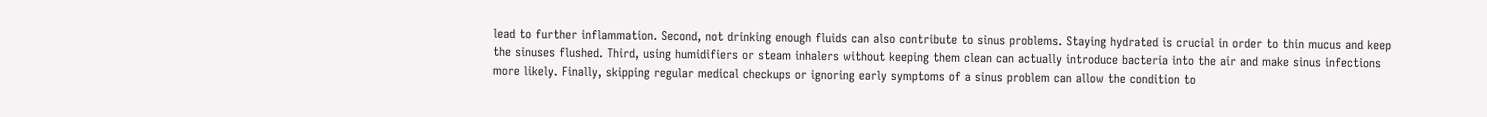lead to further inflammation. Second, not drinking enough fluids can also contribute to sinus problems. Staying hydrated is crucial in order to thin mucus and keep the sinuses flushed. Third, using humidifiers or steam inhalers without keeping them clean can actually introduce bacteria into the air and make sinus infections more likely. Finally, skipping regular medical checkups or ignoring early symptoms of a sinus problem can allow the condition to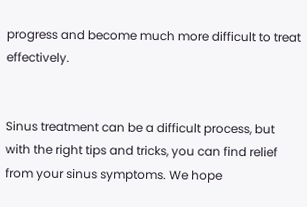progress and become much more difficult to treat effectively.


Sinus treatment can be a difficult process, but with the right tips and tricks, you can find relief from your sinus symptoms. We hope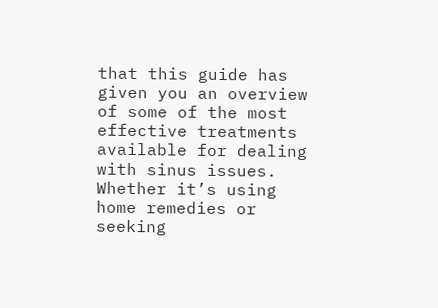that this guide has given you an overview of some of the most effective treatments available for dealing with sinus issues. Whether it’s using home remedies or seeking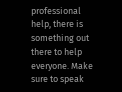professional help, there is something out there to help everyone. Make sure to speak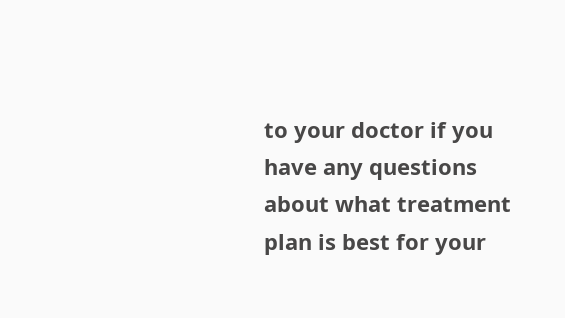to your doctor if you have any questions about what treatment plan is best for your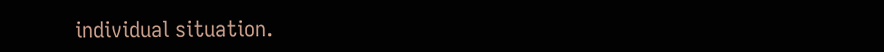individual situation.